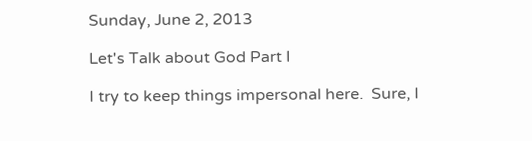Sunday, June 2, 2013

Let's Talk about God Part I

I try to keep things impersonal here.  Sure, I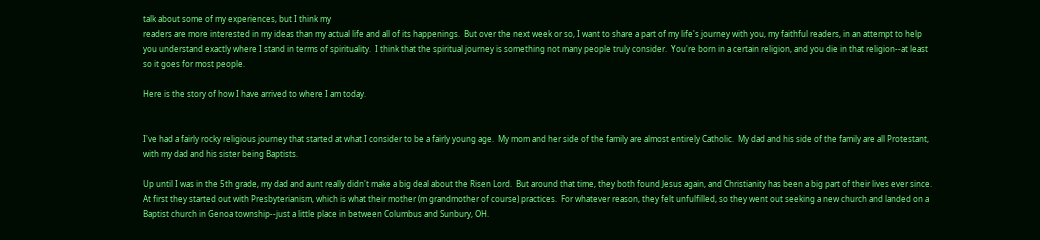talk about some of my experiences, but I think my
readers are more interested in my ideas than my actual life and all of its happenings.  But over the next week or so, I want to share a part of my life's journey with you, my faithful readers, in an attempt to help you understand exactly where I stand in terms of spirituality.  I think that the spiritual journey is something not many people truly consider.  You're born in a certain religion, and you die in that religion--at least so it goes for most people.

Here is the story of how I have arrived to where I am today.


I've had a fairly rocky religious journey that started at what I consider to be a fairly young age.  My mom and her side of the family are almost entirely Catholic.  My dad and his side of the family are all Protestant, with my dad and his sister being Baptists.

Up until I was in the 5th grade, my dad and aunt really didn't make a big deal about the Risen Lord.  But around that time, they both found Jesus again, and Christianity has been a big part of their lives ever since.  At first they started out with Presbyterianism, which is what their mother (m grandmother of course) practices.  For whatever reason, they felt unfulfilled, so they went out seeking a new church and landed on a Baptist church in Genoa township--just a little place in between Columbus and Sunbury, OH.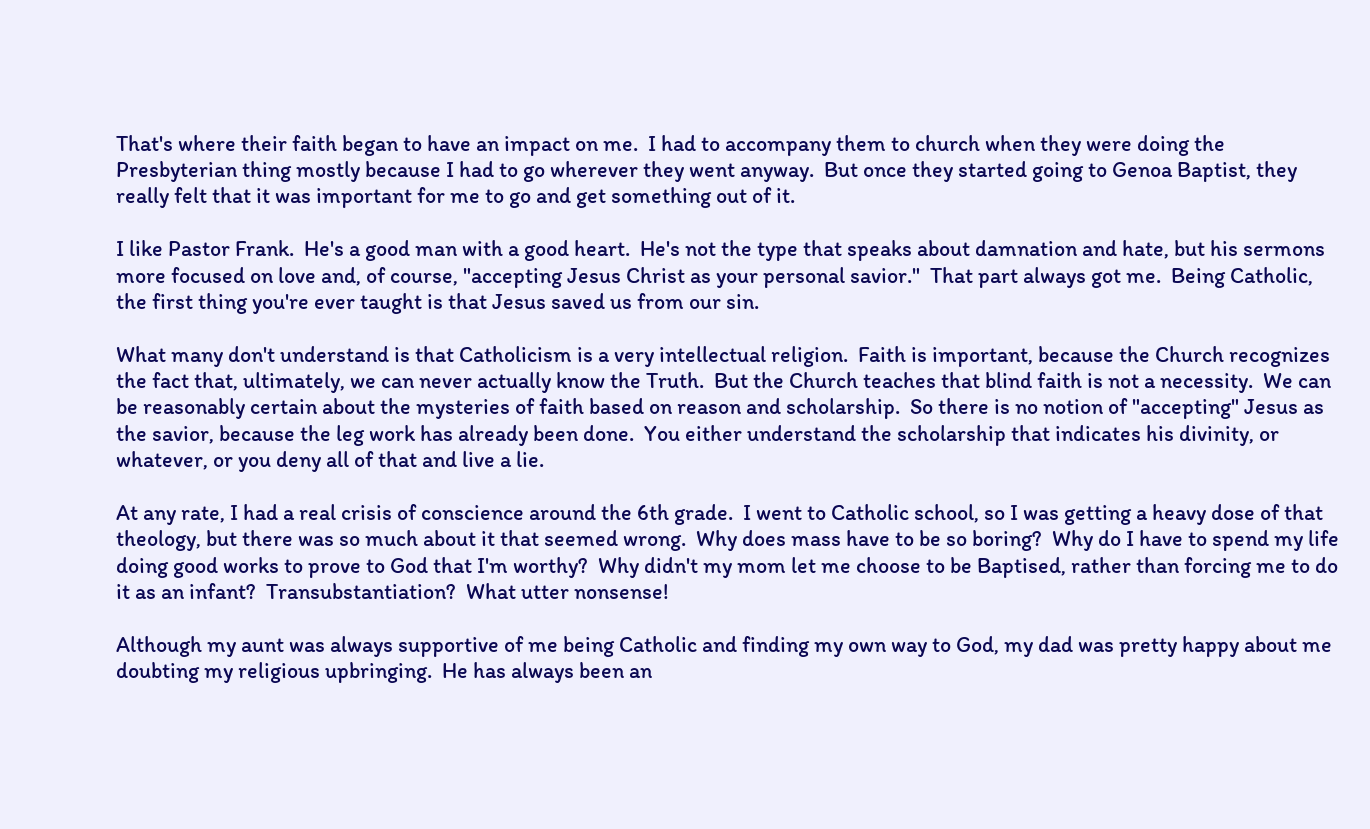That's where their faith began to have an impact on me.  I had to accompany them to church when they were doing the Presbyterian thing mostly because I had to go wherever they went anyway.  But once they started going to Genoa Baptist, they really felt that it was important for me to go and get something out of it.

I like Pastor Frank.  He's a good man with a good heart.  He's not the type that speaks about damnation and hate, but his sermons more focused on love and, of course, "accepting Jesus Christ as your personal savior."  That part always got me.  Being Catholic, the first thing you're ever taught is that Jesus saved us from our sin.

What many don't understand is that Catholicism is a very intellectual religion.  Faith is important, because the Church recognizes the fact that, ultimately, we can never actually know the Truth.  But the Church teaches that blind faith is not a necessity.  We can be reasonably certain about the mysteries of faith based on reason and scholarship.  So there is no notion of "accepting" Jesus as the savior, because the leg work has already been done.  You either understand the scholarship that indicates his divinity, or whatever, or you deny all of that and live a lie.

At any rate, I had a real crisis of conscience around the 6th grade.  I went to Catholic school, so I was getting a heavy dose of that theology, but there was so much about it that seemed wrong.  Why does mass have to be so boring?  Why do I have to spend my life doing good works to prove to God that I'm worthy?  Why didn't my mom let me choose to be Baptised, rather than forcing me to do it as an infant?  Transubstantiation?  What utter nonsense!

Although my aunt was always supportive of me being Catholic and finding my own way to God, my dad was pretty happy about me doubting my religious upbringing.  He has always been an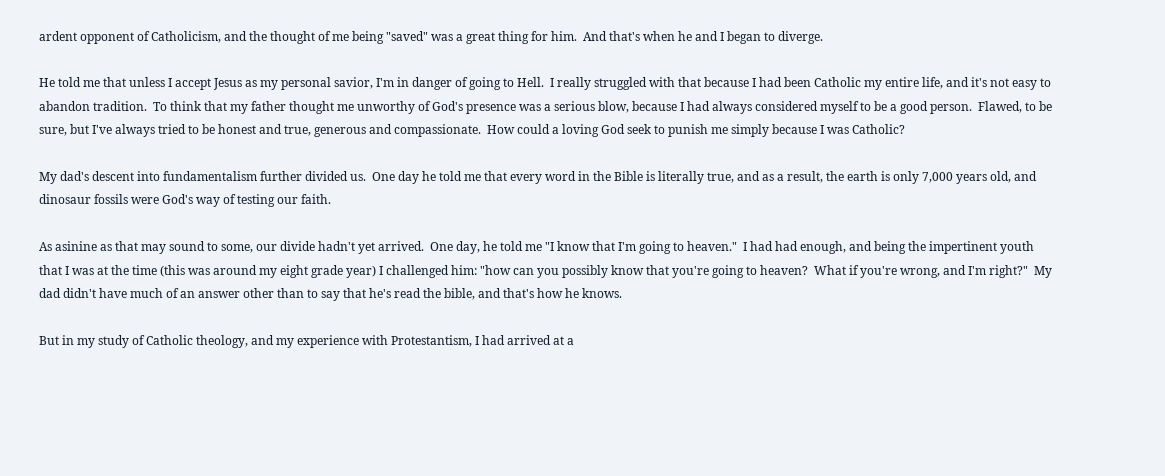ardent opponent of Catholicism, and the thought of me being "saved" was a great thing for him.  And that's when he and I began to diverge.

He told me that unless I accept Jesus as my personal savior, I'm in danger of going to Hell.  I really struggled with that because I had been Catholic my entire life, and it's not easy to abandon tradition.  To think that my father thought me unworthy of God's presence was a serious blow, because I had always considered myself to be a good person.  Flawed, to be sure, but I've always tried to be honest and true, generous and compassionate.  How could a loving God seek to punish me simply because I was Catholic?

My dad's descent into fundamentalism further divided us.  One day he told me that every word in the Bible is literally true, and as a result, the earth is only 7,000 years old, and dinosaur fossils were God's way of testing our faith.

As asinine as that may sound to some, our divide hadn't yet arrived.  One day, he told me "I know that I'm going to heaven."  I had had enough, and being the impertinent youth that I was at the time (this was around my eight grade year) I challenged him: "how can you possibly know that you're going to heaven?  What if you're wrong, and I'm right?"  My dad didn't have much of an answer other than to say that he's read the bible, and that's how he knows.

But in my study of Catholic theology, and my experience with Protestantism, I had arrived at a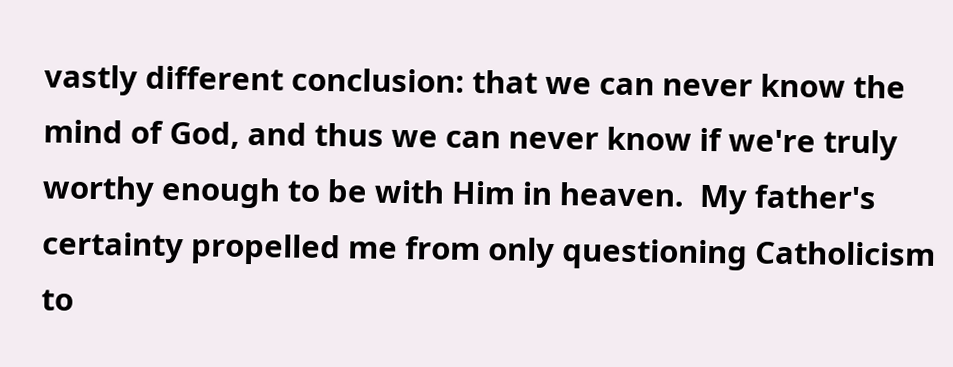vastly different conclusion: that we can never know the mind of God, and thus we can never know if we're truly worthy enough to be with Him in heaven.  My father's certainty propelled me from only questioning Catholicism to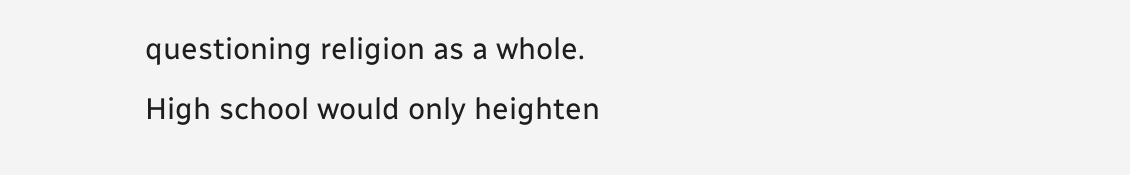questioning religion as a whole.  High school would only heighten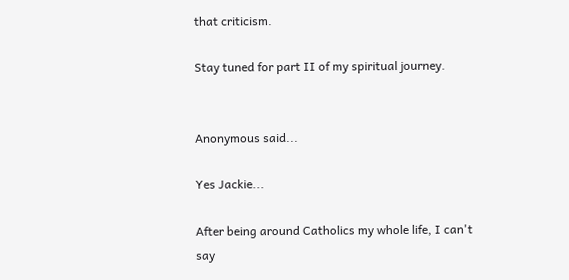that criticism.

Stay tuned for part II of my spiritual journey.


Anonymous said...

Yes Jackie...

After being around Catholics my whole life, I can't say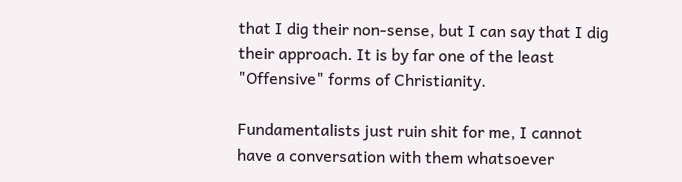that I dig their non-sense, but I can say that I dig their approach. It is by far one of the least "Offensive" forms of Christianity.

Fundamentalists just ruin shit for me, I cannot have a conversation with them whatsoever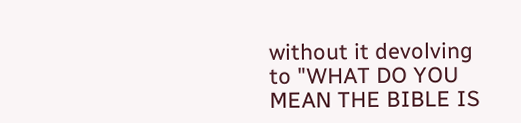without it devolving to "WHAT DO YOU MEAN THE BIBLE IS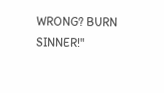WRONG? BURN SINNER!"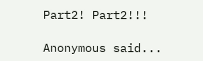Part2! Part2!!!

Anonymous said...